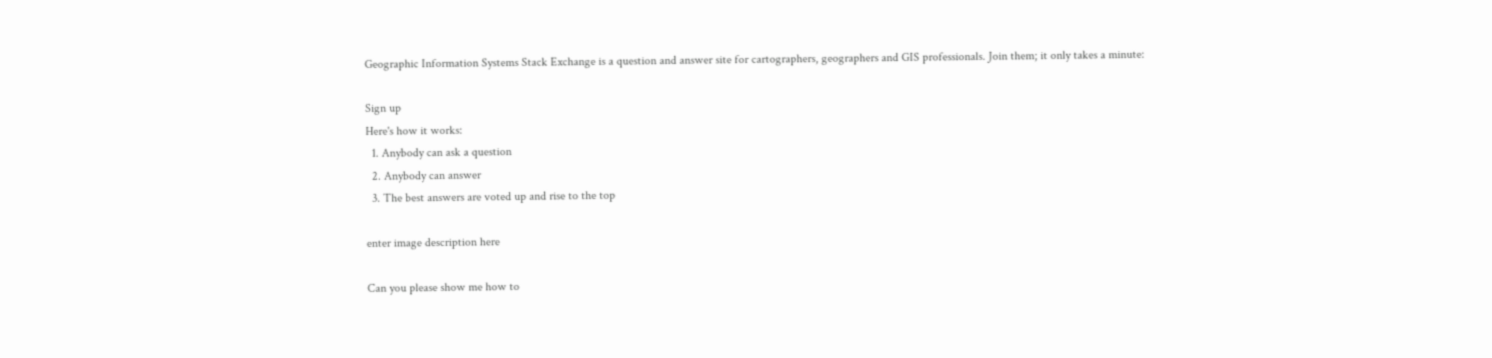Geographic Information Systems Stack Exchange is a question and answer site for cartographers, geographers and GIS professionals. Join them; it only takes a minute:

Sign up
Here's how it works:
  1. Anybody can ask a question
  2. Anybody can answer
  3. The best answers are voted up and rise to the top

enter image description here

Can you please show me how to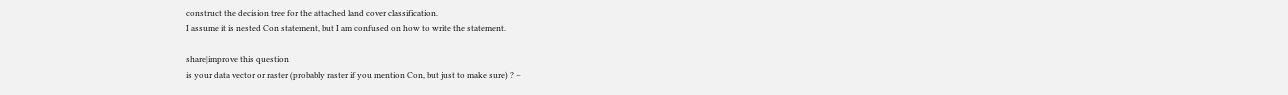construct the decision tree for the attached land cover classification.
I assume it is nested Con statement, but I am confused on how to write the statement.

share|improve this question
is your data vector or raster (probably raster if you mention Con, but just to make sure) ? –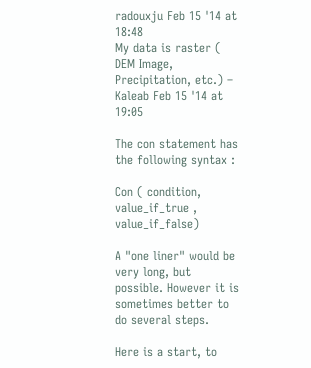radouxju Feb 15 '14 at 18:48
My data is raster ( DEM Image, Precipitation, etc.) – Kaleab Feb 15 '14 at 19:05

The con statement has the following syntax :

Con ( condition, value_if_true , value_if_false)

A "one liner" would be very long, but possible. However it is sometimes better to do several steps.

Here is a start, to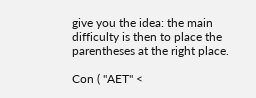give you the idea: the main difficulty is then to place the parentheses at the right place.

Con ( "AET" <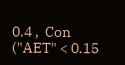0.4 ,  Con ("AET" < 0.15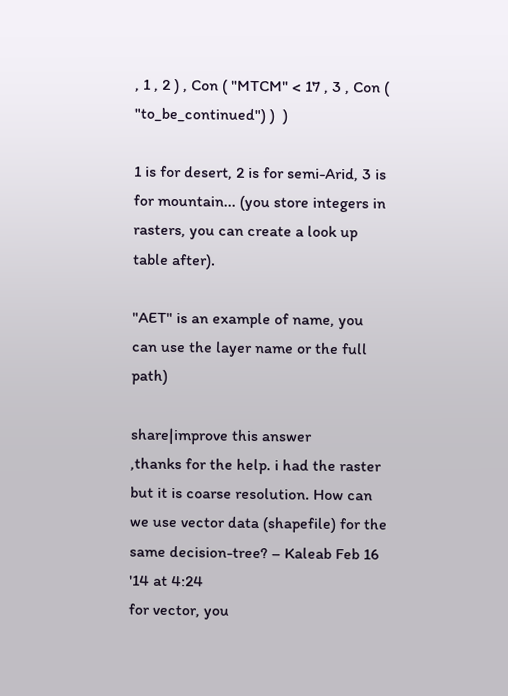, 1 , 2 ) , Con ( "MTCM" < 17 , 3 , Con ( "to_be_continued") )  )

1 is for desert, 2 is for semi-Arid, 3 is for mountain... (you store integers in rasters, you can create a look up table after).

"AET" is an example of name, you can use the layer name or the full path)

share|improve this answer
,thanks for the help. i had the raster but it is coarse resolution. How can we use vector data (shapefile) for the same decision-tree? – Kaleab Feb 16 '14 at 4:24
for vector, you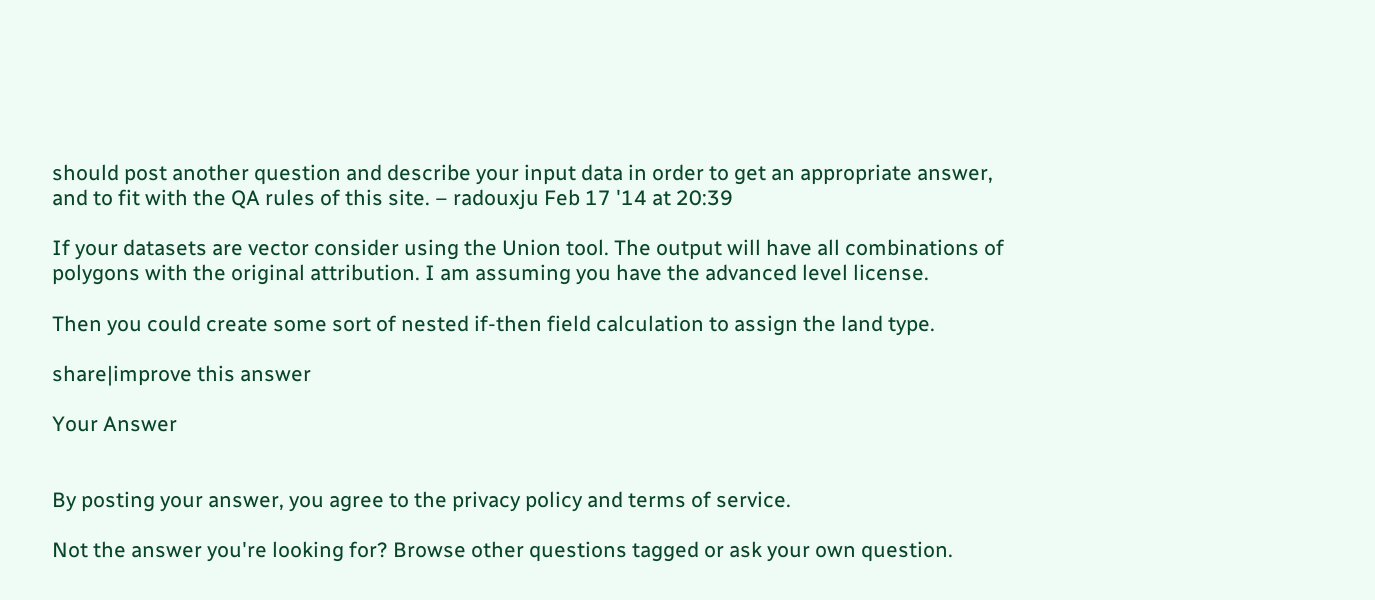should post another question and describe your input data in order to get an appropriate answer, and to fit with the QA rules of this site. – radouxju Feb 17 '14 at 20:39

If your datasets are vector consider using the Union tool. The output will have all combinations of polygons with the original attribution. I am assuming you have the advanced level license.

Then you could create some sort of nested if-then field calculation to assign the land type.

share|improve this answer

Your Answer


By posting your answer, you agree to the privacy policy and terms of service.

Not the answer you're looking for? Browse other questions tagged or ask your own question.